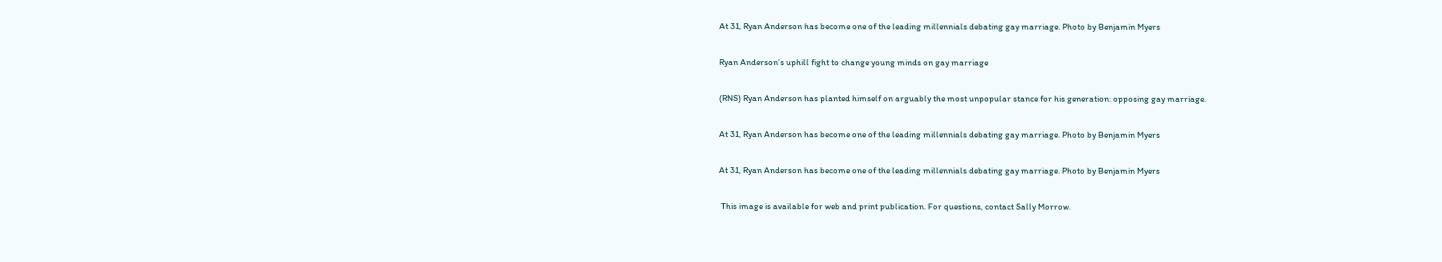At 31, Ryan Anderson has become one of the leading millennials debating gay marriage. Photo by Benjamin Myers

Ryan Anderson’s uphill fight to change young minds on gay marriage

(RNS) Ryan Anderson has planted himself on arguably the most unpopular stance for his generation: opposing gay marriage.

At 31, Ryan Anderson has become one of the leading millennials debating gay marriage. Photo by Benjamin Myers

At 31, Ryan Anderson has become one of the leading millennials debating gay marriage. Photo by Benjamin Myers

 This image is available for web and print publication. For questions, contact Sally Morrow.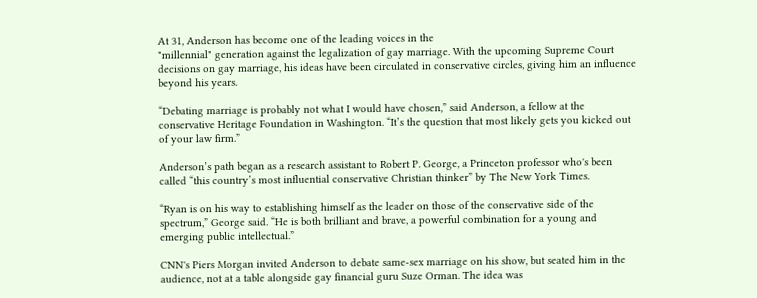At 31, Anderson has become one of the leading voices in the
"millennial" generation against the legalization of gay marriage. With the upcoming Supreme Court decisions on gay marriage, his ideas have been circulated in conservative circles, giving him an influence beyond his years.

“Debating marriage is probably not what I would have chosen,” said Anderson, a fellow at the conservative Heritage Foundation in Washington. “It’s the question that most likely gets you kicked out of your law firm.”

Anderson’s path began as a research assistant to Robert P. George, a Princeton professor who's been called “this country’s most influential conservative Christian thinker” by The New York Times.

“Ryan is on his way to establishing himself as the leader on those of the conservative side of the spectrum,” George said. “He is both brilliant and brave, a powerful combination for a young and emerging public intellectual.”

CNN's Piers Morgan invited Anderson to debate same-sex marriage on his show, but seated him in the audience, not at a table alongside gay financial guru Suze Orman. The idea was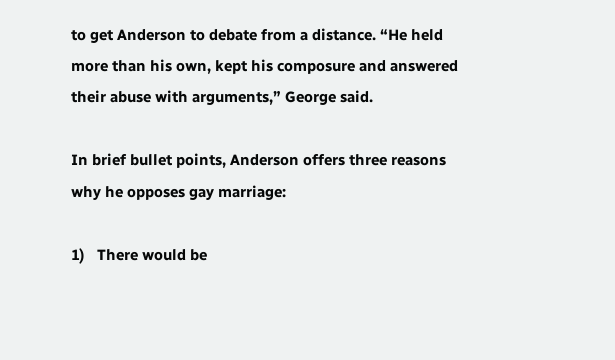to get Anderson to debate from a distance. “He held more than his own, kept his composure and answered their abuse with arguments,” George said.

In brief bullet points, Anderson offers three reasons why he opposes gay marriage:

1)   There would be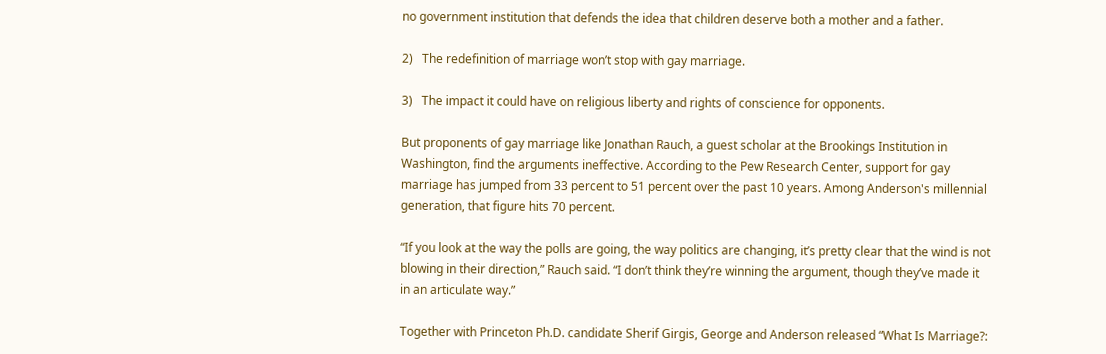no government institution that defends the idea that children deserve both a mother and a father.

2)   The redefinition of marriage won’t stop with gay marriage.

3)   The impact it could have on religious liberty and rights of conscience for opponents.

But proponents of gay marriage like Jonathan Rauch, a guest scholar at the Brookings Institution in Washington, find the arguments ineffective. According to the Pew Research Center, support for gay marriage has jumped from 33 percent to 51 percent over the past 10 years. Among Anderson's millennial generation, that figure hits 70 percent.

“If you look at the way the polls are going, the way politics are changing, it’s pretty clear that the wind is not blowing in their direction,” Rauch said. “I don’t think they’re winning the argument, though they’ve made it in an articulate way.”

Together with Princeton Ph.D. candidate Sherif Girgis, George and Anderson released “What Is Marriage?: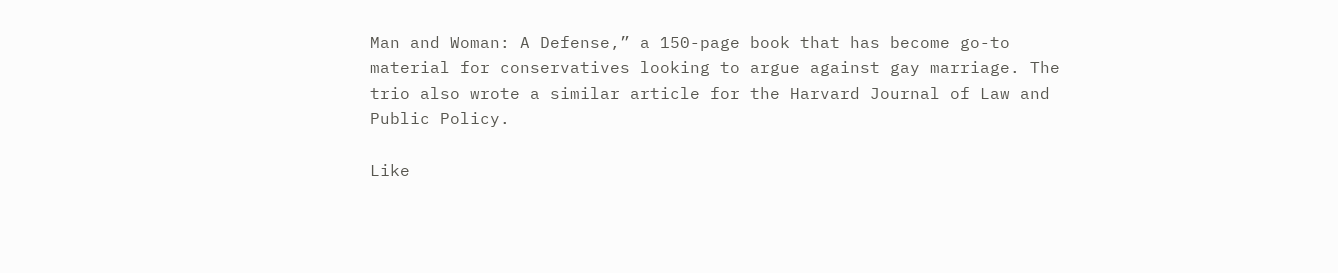Man and Woman: A Defense,” a 150-page book that has become go-to material for conservatives looking to argue against gay marriage. The trio also wrote a similar article for the Harvard Journal of Law and Public Policy.

Like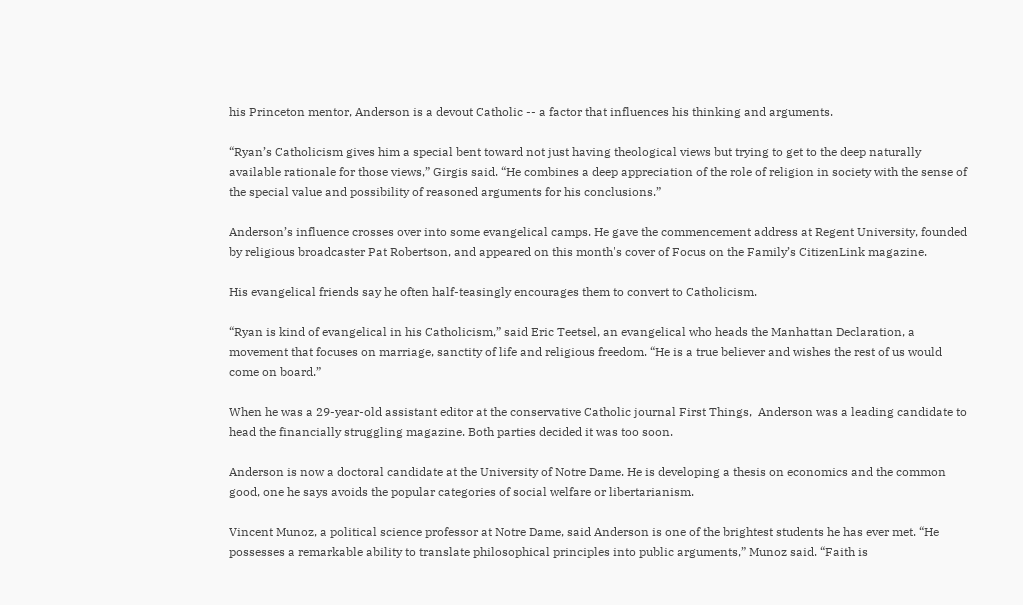his Princeton mentor, Anderson is a devout Catholic -- a factor that influences his thinking and arguments.

“Ryan’s Catholicism gives him a special bent toward not just having theological views but trying to get to the deep naturally available rationale for those views,” Girgis said. “He combines a deep appreciation of the role of religion in society with the sense of the special value and possibility of reasoned arguments for his conclusions.”

Anderson’s influence crosses over into some evangelical camps. He gave the commencement address at Regent University, founded by religious broadcaster Pat Robertson, and appeared on this month's cover of Focus on the Family’s CitizenLink magazine.

His evangelical friends say he often half-teasingly encourages them to convert to Catholicism.

“Ryan is kind of evangelical in his Catholicism,” said Eric Teetsel, an evangelical who heads the Manhattan Declaration, a movement that focuses on marriage, sanctity of life and religious freedom. “He is a true believer and wishes the rest of us would come on board.”

When he was a 29-year-old assistant editor at the conservative Catholic journal First Things,  Anderson was a leading candidate to head the financially struggling magazine. Both parties decided it was too soon.

Anderson is now a doctoral candidate at the University of Notre Dame. He is developing a thesis on economics and the common good, one he says avoids the popular categories of social welfare or libertarianism.

Vincent Munoz, a political science professor at Notre Dame, said Anderson is one of the brightest students he has ever met. “He possesses a remarkable ability to translate philosophical principles into public arguments,” Munoz said. “Faith is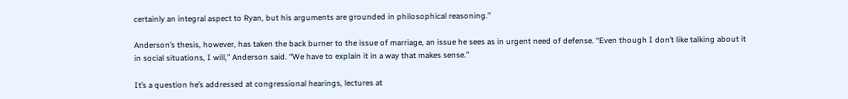certainly an integral aspect to Ryan, but his arguments are grounded in philosophical reasoning.”

Anderson’s thesis, however, has taken the back burner to the issue of marriage, an issue he sees as in urgent need of defense. “Even though I don’t like talking about it in social situations, I will,” Anderson said. “We have to explain it in a way that makes sense.”

It’s a question he’s addressed at congressional hearings, lectures at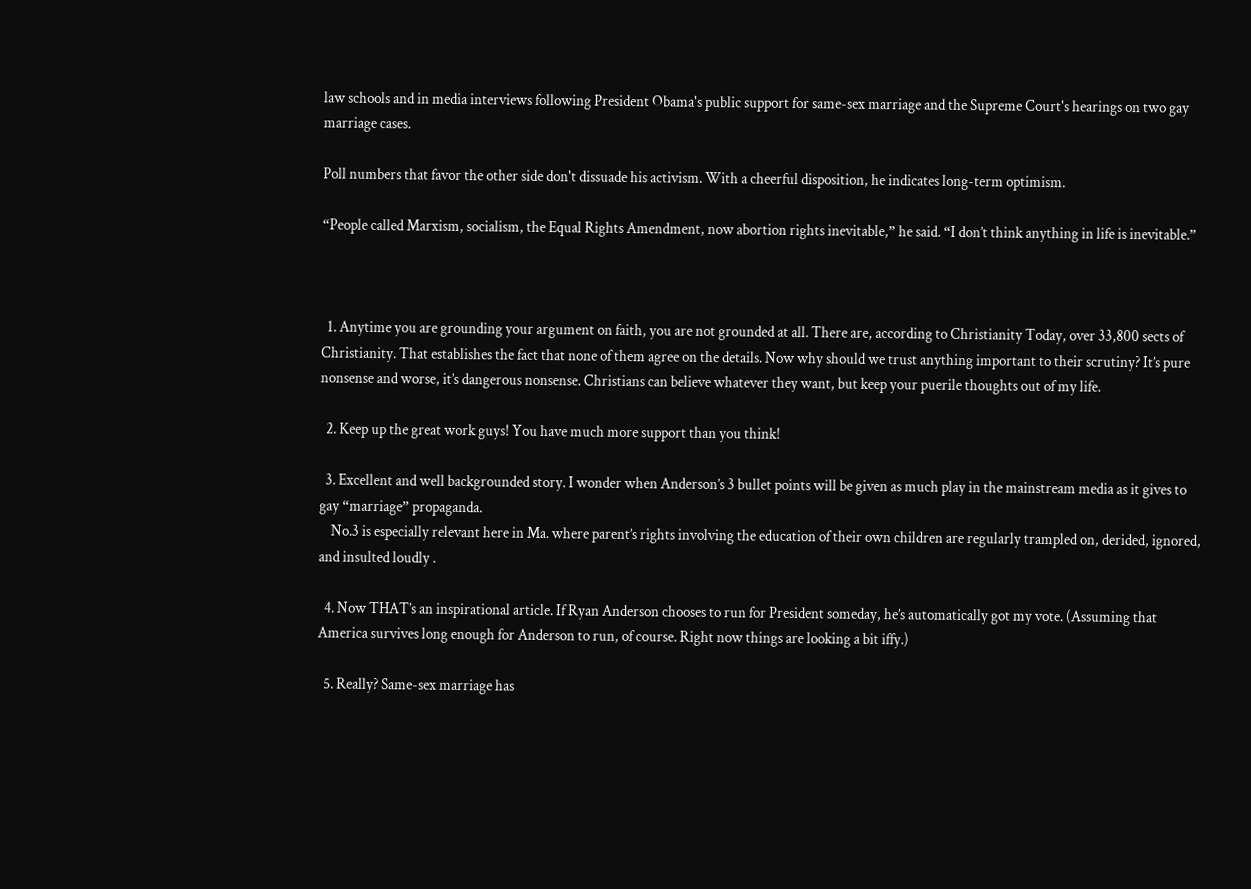law schools and in media interviews following President Obama's public support for same-sex marriage and the Supreme Court's hearings on two gay marriage cases.

Poll numbers that favor the other side don't dissuade his activism. With a cheerful disposition, he indicates long-term optimism.

“People called Marxism, socialism, the Equal Rights Amendment, now abortion rights inevitable,” he said. “I don’t think anything in life is inevitable.”



  1. Anytime you are grounding your argument on faith, you are not grounded at all. There are, according to Christianity Today, over 33,800 sects of Christianity. That establishes the fact that none of them agree on the details. Now why should we trust anything important to their scrutiny? It’s pure nonsense and worse, it’s dangerous nonsense. Christians can believe whatever they want, but keep your puerile thoughts out of my life.

  2. Keep up the great work guys! You have much more support than you think!

  3. Excellent and well backgrounded story. I wonder when Anderson’s 3 bullet points will be given as much play in the mainstream media as it gives to gay “marriage” propaganda.
    No.3 is especially relevant here in Ma. where parent’s rights involving the education of their own children are regularly trampled on, derided, ignored, and insulted loudly .

  4. Now THAT’s an inspirational article. If Ryan Anderson chooses to run for President someday, he’s automatically got my vote. (Assuming that America survives long enough for Anderson to run, of course. Right now things are looking a bit iffy.)

  5. Really? Same-sex marriage has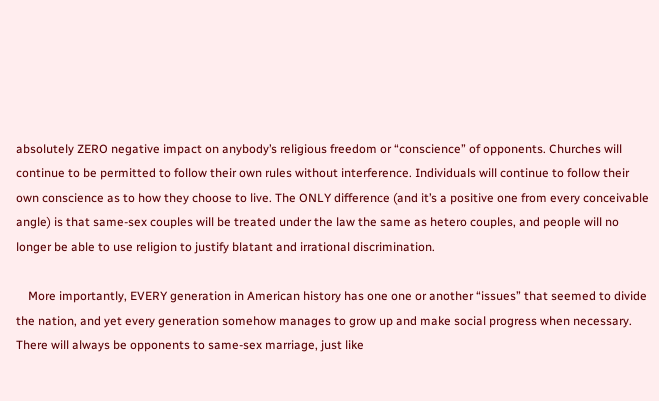absolutely ZERO negative impact on anybody’s religious freedom or “conscience” of opponents. Churches will continue to be permitted to follow their own rules without interference. Individuals will continue to follow their own conscience as to how they choose to live. The ONLY difference (and it’s a positive one from every conceivable angle) is that same-sex couples will be treated under the law the same as hetero couples, and people will no longer be able to use religion to justify blatant and irrational discrimination.

    More importantly, EVERY generation in American history has one one or another “issues” that seemed to divide the nation, and yet every generation somehow manages to grow up and make social progress when necessary. There will always be opponents to same-sex marriage, just like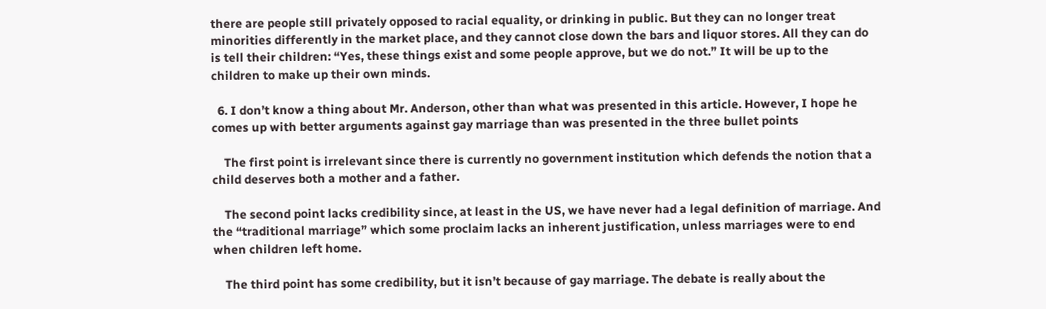there are people still privately opposed to racial equality, or drinking in public. But they can no longer treat minorities differently in the market place, and they cannot close down the bars and liquor stores. All they can do is tell their children: “Yes, these things exist and some people approve, but we do not.” It will be up to the children to make up their own minds.

  6. I don’t know a thing about Mr. Anderson, other than what was presented in this article. However, I hope he comes up with better arguments against gay marriage than was presented in the three bullet points

    The first point is irrelevant since there is currently no government institution which defends the notion that a child deserves both a mother and a father.

    The second point lacks credibility since, at least in the US, we have never had a legal definition of marriage. And the “traditional marriage” which some proclaim lacks an inherent justification, unless marriages were to end when children left home.

    The third point has some credibility, but it isn’t because of gay marriage. The debate is really about the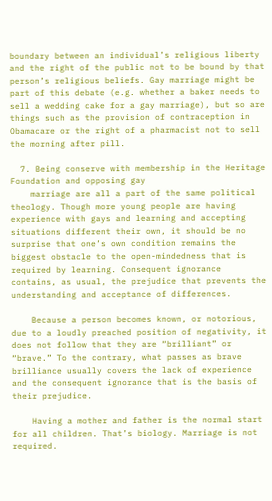boundary between an individual’s religious liberty and the right of the public not to be bound by that person’s religious beliefs. Gay marriage might be part of this debate (e.g. whether a baker needs to sell a wedding cake for a gay marriage), but so are things such as the provision of contraception in Obamacare or the right of a pharmacist not to sell the morning after pill.

  7. Being conserve with membership in the Heritage Foundation and opposing gay
    marriage are all a part of the same political theology. Though more young people are having experience with gays and learning and accepting situations different their own, it should be no surprise that one’s own condition remains the biggest obstacle to the open-mindedness that is required by learning. Consequent ignorance contains, as usual, the prejudice that prevents the understanding and acceptance of differences.

    Because a person becomes known, or notorious, due to a loudly preached position of negativity, it does not follow that they are “brilliant” or “brave.” To the contrary, what passes as brave brilliance usually covers the lack of experience and the consequent ignorance that is the basis of their prejudice.

    Having a mother and father is the normal start for all children. That’s biology. Marriage is not required.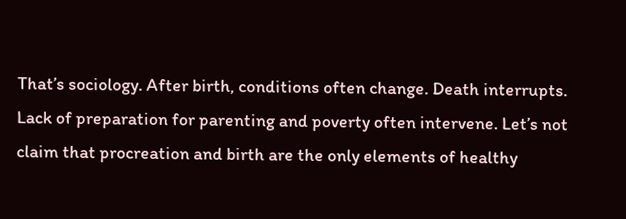That’s sociology. After birth, conditions often change. Death interrupts. Lack of preparation for parenting and poverty often intervene. Let’s not claim that procreation and birth are the only elements of healthy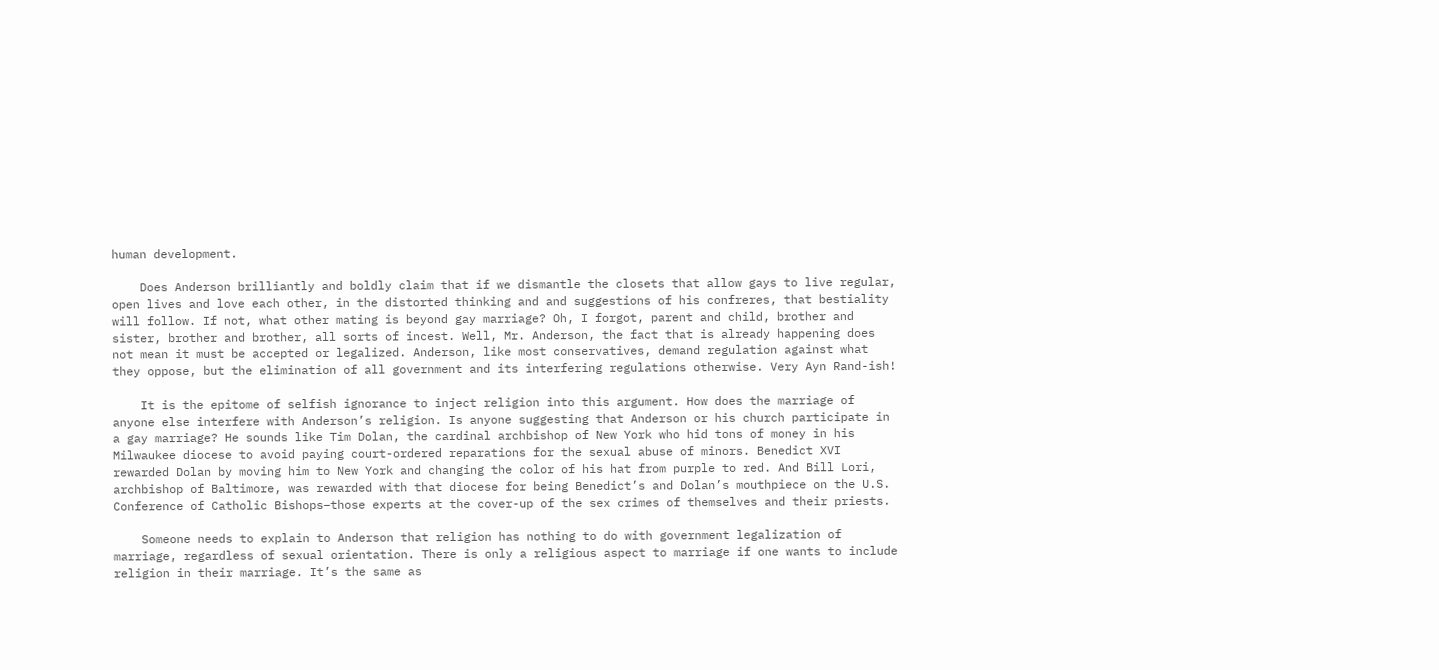human development.

    Does Anderson brilliantly and boldly claim that if we dismantle the closets that allow gays to live regular, open lives and love each other, in the distorted thinking and and suggestions of his confreres, that bestiality will follow. If not, what other mating is beyond gay marriage? Oh, I forgot, parent and child, brother and sister, brother and brother, all sorts of incest. Well, Mr. Anderson, the fact that is already happening does not mean it must be accepted or legalized. Anderson, like most conservatives, demand regulation against what they oppose, but the elimination of all government and its interfering regulations otherwise. Very Ayn Rand-ish!

    It is the epitome of selfish ignorance to inject religion into this argument. How does the marriage of anyone else interfere with Anderson’s religion. Is anyone suggesting that Anderson or his church participate in a gay marriage? He sounds like Tim Dolan, the cardinal archbishop of New York who hid tons of money in his Milwaukee diocese to avoid paying court-ordered reparations for the sexual abuse of minors. Benedict XVI rewarded Dolan by moving him to New York and changing the color of his hat from purple to red. And Bill Lori, archbishop of Baltimore, was rewarded with that diocese for being Benedict’s and Dolan’s mouthpiece on the U.S. Conference of Catholic Bishops–those experts at the cover-up of the sex crimes of themselves and their priests.

    Someone needs to explain to Anderson that religion has nothing to do with government legalization of marriage, regardless of sexual orientation. There is only a religious aspect to marriage if one wants to include religion in their marriage. It’s the same as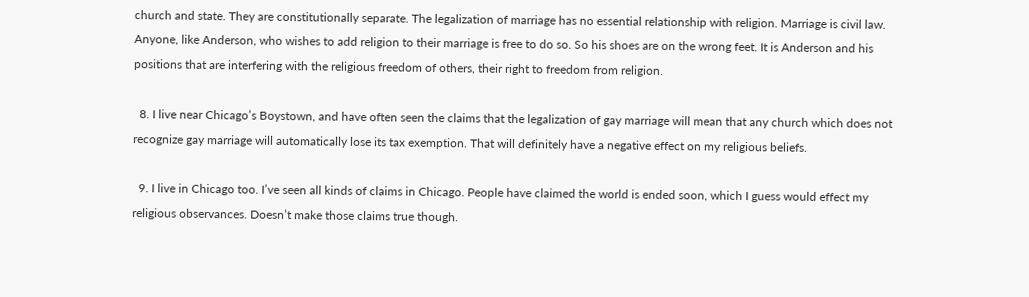church and state. They are constitutionally separate. The legalization of marriage has no essential relationship with religion. Marriage is civil law. Anyone, like Anderson, who wishes to add religion to their marriage is free to do so. So his shoes are on the wrong feet. It is Anderson and his positions that are interfering with the religious freedom of others, their right to freedom from religion.

  8. I live near Chicago’s Boystown, and have often seen the claims that the legalization of gay marriage will mean that any church which does not recognize gay marriage will automatically lose its tax exemption. That will definitely have a negative effect on my religious beliefs.

  9. I live in Chicago too. I’ve seen all kinds of claims in Chicago. People have claimed the world is ended soon, which I guess would effect my religious observances. Doesn’t make those claims true though.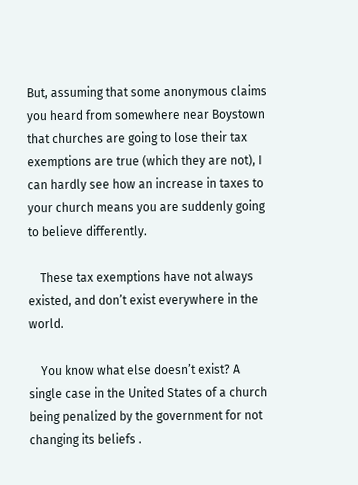But, assuming that some anonymous claims you heard from somewhere near Boystown that churches are going to lose their tax exemptions are true (which they are not), I can hardly see how an increase in taxes to your church means you are suddenly going to believe differently.

    These tax exemptions have not always existed, and don’t exist everywhere in the world.

    You know what else doesn’t exist? A single case in the United States of a church being penalized by the government for not changing its beliefs .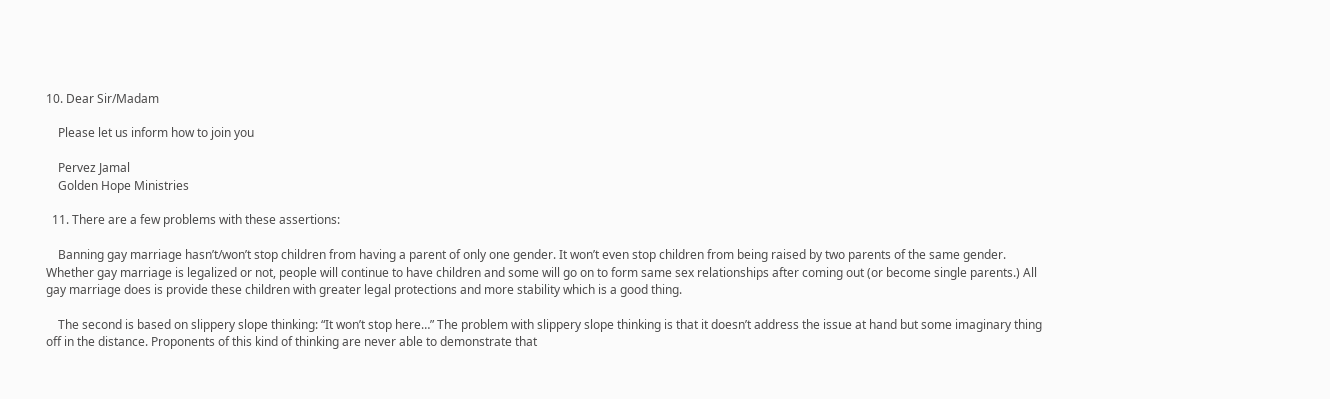10. Dear Sir/Madam

    Please let us inform how to join you

    Pervez Jamal
    Golden Hope Ministries

  11. There are a few problems with these assertions:

    Banning gay marriage hasn’t/won’t stop children from having a parent of only one gender. It won’t even stop children from being raised by two parents of the same gender. Whether gay marriage is legalized or not, people will continue to have children and some will go on to form same sex relationships after coming out (or become single parents.) All gay marriage does is provide these children with greater legal protections and more stability which is a good thing.

    The second is based on slippery slope thinking: “It won’t stop here…” The problem with slippery slope thinking is that it doesn’t address the issue at hand but some imaginary thing off in the distance. Proponents of this kind of thinking are never able to demonstrate that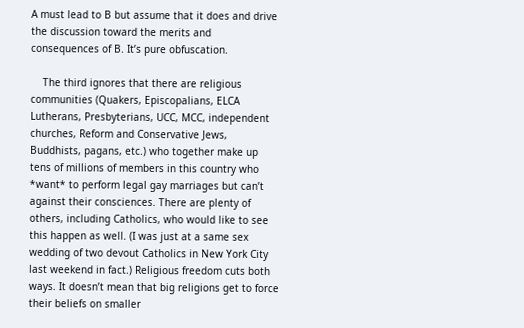A must lead to B but assume that it does and drive the discussion toward the merits and consequences of B. It’s pure obfuscation.

    The third ignores that there are religious communities (Quakers, Episcopalians, ELCA Lutherans, Presbyterians, UCC, MCC, independent churches, Reform and Conservative Jews, Buddhists, pagans, etc.) who together make up tens of millions of members in this country who *want* to perform legal gay marriages but can’t against their consciences. There are plenty of others, including Catholics, who would like to see this happen as well. (I was just at a same sex wedding of two devout Catholics in New York City last weekend in fact.) Religious freedom cuts both ways. It doesn’t mean that big religions get to force their beliefs on smaller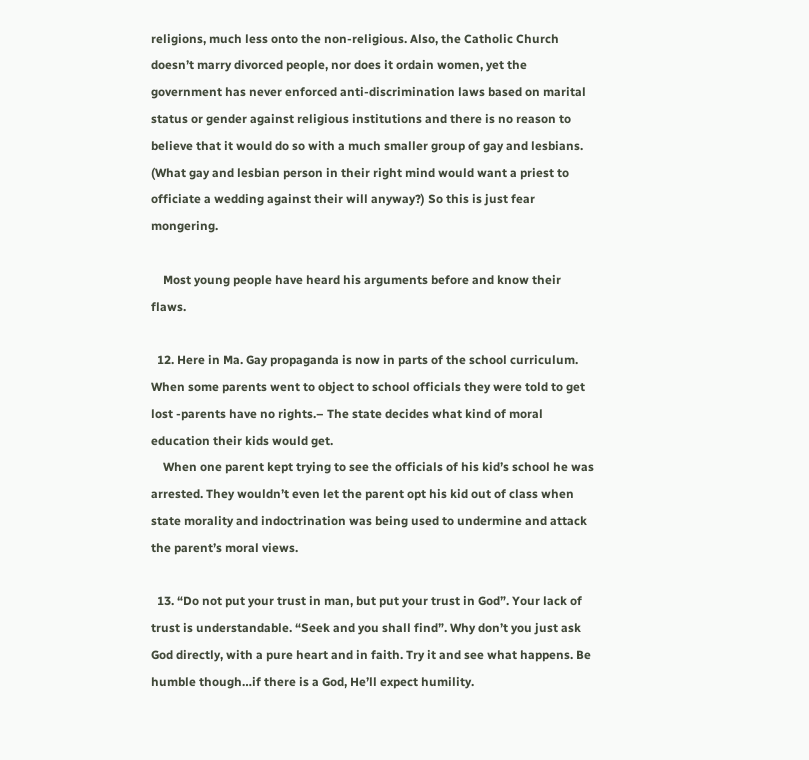religions, much less onto the non-religious. Also, the Catholic Church doesn’t marry divorced people, nor does it ordain women, yet the government has never enforced anti-discrimination laws based on marital status or gender against religious institutions and there is no reason to believe that it would do so with a much smaller group of gay and lesbians. (What gay and lesbian person in their right mind would want a priest to officiate a wedding against their will anyway?) So this is just fear mongering.

    Most young people have heard his arguments before and know their flaws.

  12. Here in Ma. Gay propaganda is now in parts of the school curriculum. When some parents went to object to school officials they were told to get lost -parents have no rights.– The state decides what kind of moral education their kids would get.
    When one parent kept trying to see the officials of his kid’s school he was arrested. They wouldn’t even let the parent opt his kid out of class when state morality and indoctrination was being used to undermine and attack the parent’s moral views.

  13. “Do not put your trust in man, but put your trust in God”. Your lack of trust is understandable. “Seek and you shall find”. Why don’t you just ask God directly, with a pure heart and in faith. Try it and see what happens. Be humble though…if there is a God, He’ll expect humility.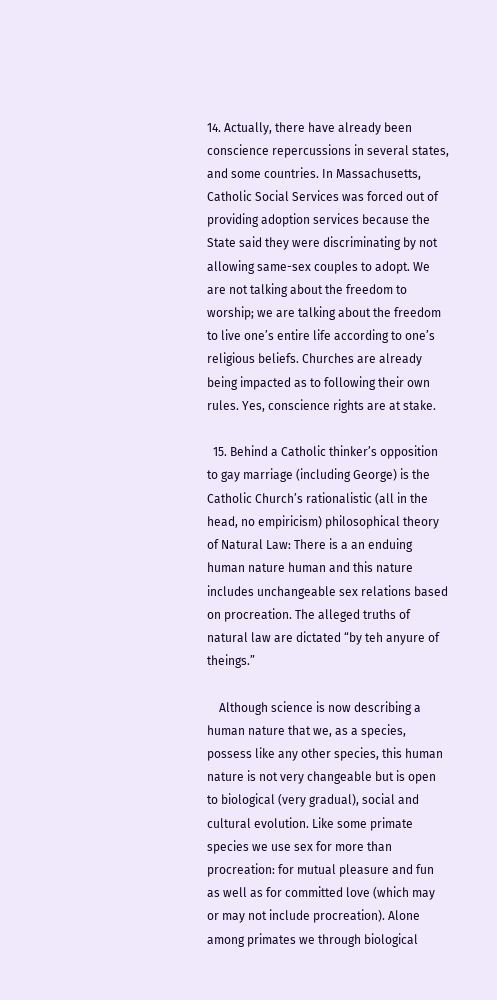14. Actually, there have already been conscience repercussions in several states, and some countries. In Massachusetts, Catholic Social Services was forced out of providing adoption services because the State said they were discriminating by not allowing same-sex couples to adopt. We are not talking about the freedom to worship; we are talking about the freedom to live one’s entire life according to one’s religious beliefs. Churches are already being impacted as to following their own rules. Yes, conscience rights are at stake.

  15. Behind a Catholic thinker’s opposition to gay marriage (including George) is the Catholic Church’s rationalistic (all in the head, no empiricism) philosophical theory of Natural Law: There is a an enduing human nature human and this nature includes unchangeable sex relations based on procreation. The alleged truths of natural law are dictated “by teh anyure of theings.”

    Although science is now describing a human nature that we, as a species, possess like any other species, this human nature is not very changeable but is open to biological (very gradual), social and cultural evolution. Like some primate species we use sex for more than procreation: for mutual pleasure and fun as well as for committed love (which may or may not include procreation). Alone among primates we through biological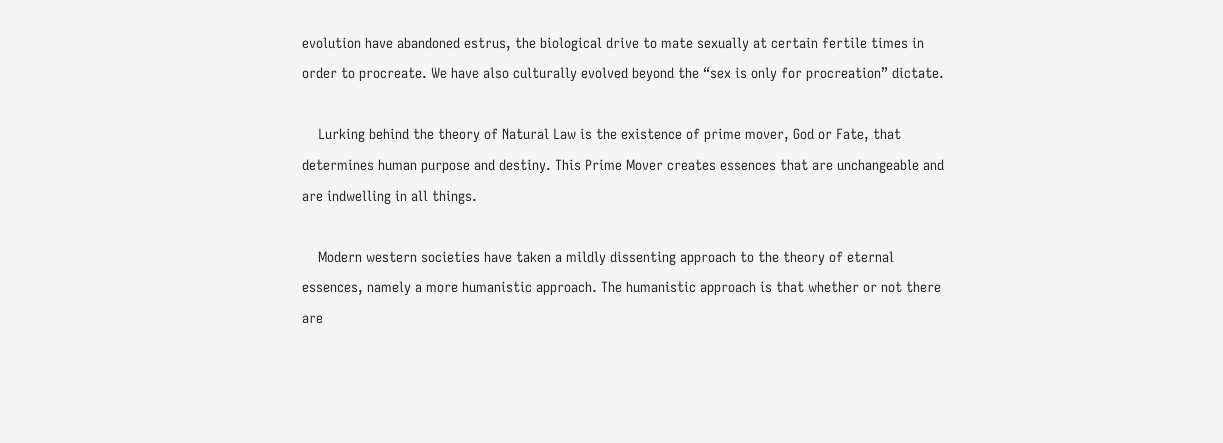evolution have abandoned estrus, the biological drive to mate sexually at certain fertile times in order to procreate. We have also culturally evolved beyond the “sex is only for procreation” dictate.

    Lurking behind the theory of Natural Law is the existence of prime mover, God or Fate, that determines human purpose and destiny. This Prime Mover creates essences that are unchangeable and are indwelling in all things.

    Modern western societies have taken a mildly dissenting approach to the theory of eternal essences, namely a more humanistic approach. The humanistic approach is that whether or not there are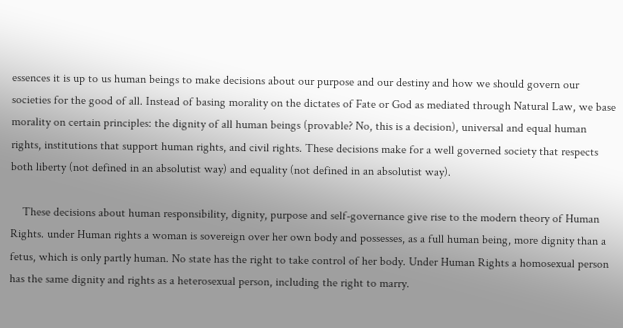essences it is up to us human beings to make decisions about our purpose and our destiny and how we should govern our societies for the good of all. Instead of basing morality on the dictates of Fate or God as mediated through Natural Law, we base morality on certain principles: the dignity of all human beings (provable? No, this is a decision), universal and equal human rights, institutions that support human rights, and civil rights. These decisions make for a well governed society that respects both liberty (not defined in an absolutist way) and equality (not defined in an absolutist way).

    These decisions about human responsibility, dignity, purpose and self-governance give rise to the modern theory of Human Rights. under Human rights a woman is sovereign over her own body and possesses, as a full human being, more dignity than a fetus, which is only partly human. No state has the right to take control of her body. Under Human Rights a homosexual person has the same dignity and rights as a heterosexual person, including the right to marry.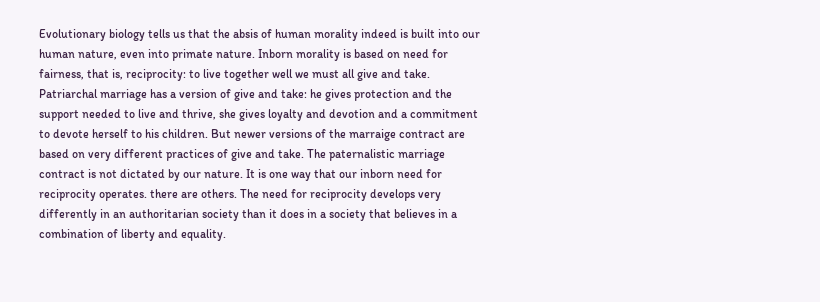Evolutionary biology tells us that the absis of human morality indeed is built into our human nature, even into primate nature. Inborn morality is based on need for fairness, that is, reciprocity: to live together well we must all give and take. Patriarchal marriage has a version of give and take: he gives protection and the support needed to live and thrive, she gives loyalty and devotion and a commitment to devote herself to his children. But newer versions of the marraige contract are based on very different practices of give and take. The paternalistic marriage contract is not dictated by our nature. It is one way that our inborn need for reciprocity operates. there are others. The need for reciprocity develops very differently in an authoritarian society than it does in a society that believes in a combination of liberty and equality.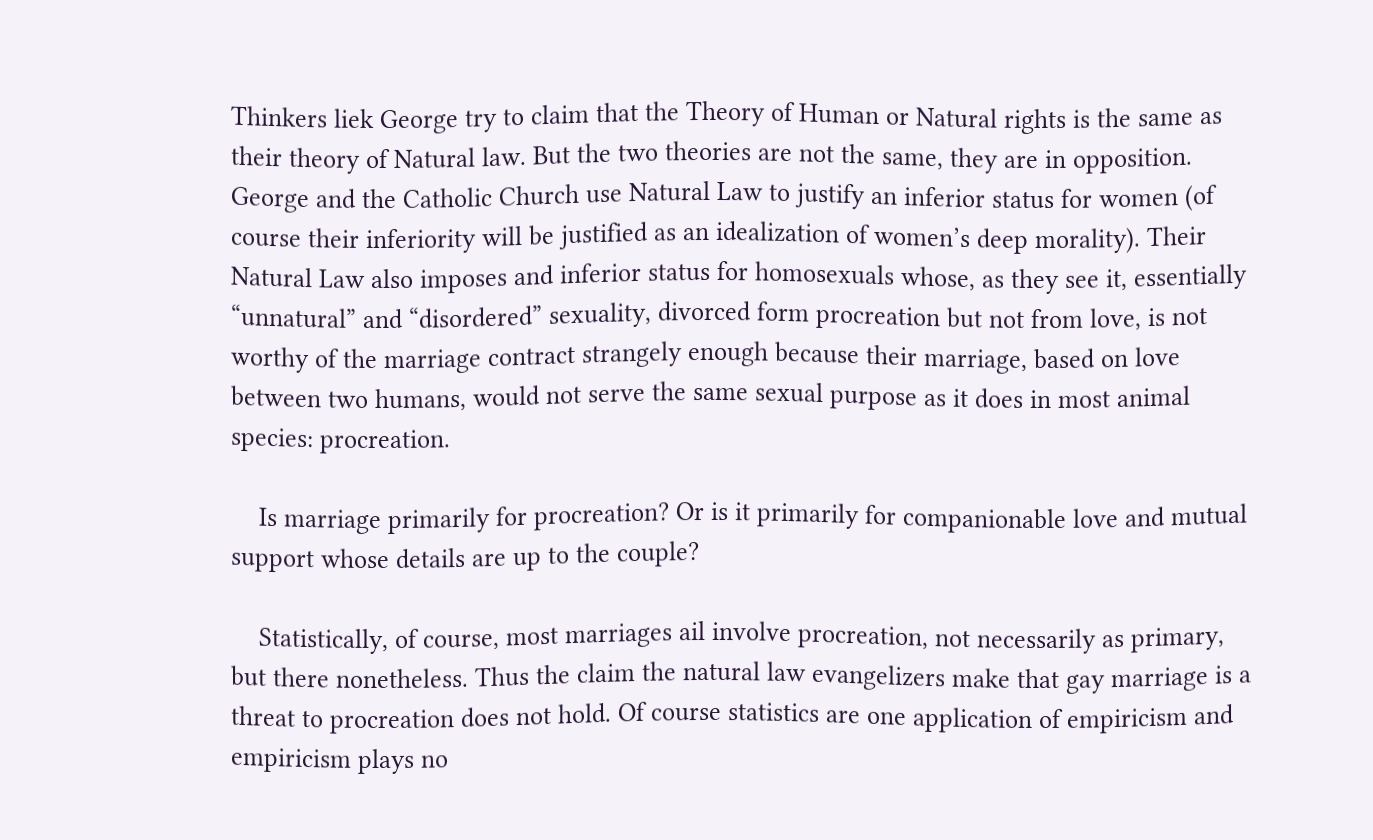Thinkers liek George try to claim that the Theory of Human or Natural rights is the same as their theory of Natural law. But the two theories are not the same, they are in opposition. George and the Catholic Church use Natural Law to justify an inferior status for women (of course their inferiority will be justified as an idealization of women’s deep morality). Their Natural Law also imposes and inferior status for homosexuals whose, as they see it, essentially “unnatural” and “disordered” sexuality, divorced form procreation but not from love, is not worthy of the marriage contract strangely enough because their marriage, based on love between two humans, would not serve the same sexual purpose as it does in most animal species: procreation.

    Is marriage primarily for procreation? Or is it primarily for companionable love and mutual support whose details are up to the couple?

    Statistically, of course, most marriages ail involve procreation, not necessarily as primary, but there nonetheless. Thus the claim the natural law evangelizers make that gay marriage is a threat to procreation does not hold. Of course statistics are one application of empiricism and empiricism plays no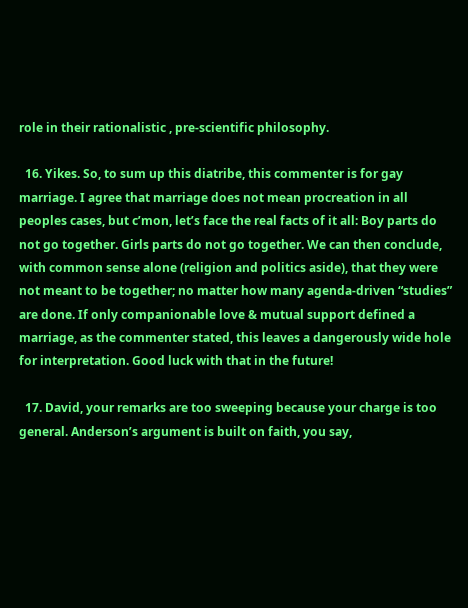role in their rationalistic , pre-scientific philosophy.

  16. Yikes. So, to sum up this diatribe, this commenter is for gay marriage. I agree that marriage does not mean procreation in all peoples cases, but c’mon, let’s face the real facts of it all: Boy parts do not go together. Girls parts do not go together. We can then conclude, with common sense alone (religion and politics aside), that they were not meant to be together; no matter how many agenda-driven “studies” are done. If only companionable love & mutual support defined a marriage, as the commenter stated, this leaves a dangerously wide hole for interpretation. Good luck with that in the future!

  17. David, your remarks are too sweeping because your charge is too general. Anderson’s argument is built on faith, you say,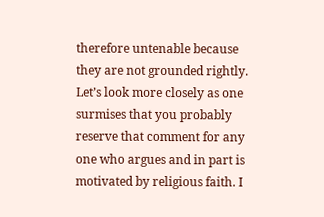therefore untenable because they are not grounded rightly. Let’s look more closely as one surmises that you probably reserve that comment for any one who argues and in part is motivated by religious faith. I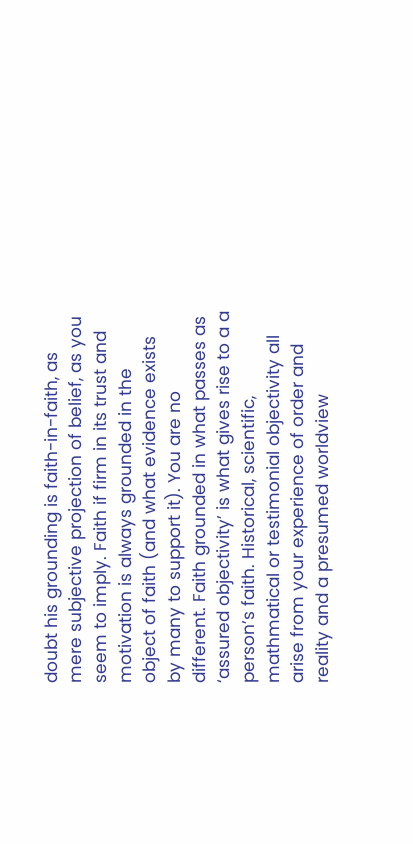doubt his grounding is faith-in-faith, as mere subjective projection of belief, as you seem to imply. Faith if firm in its trust and motivation is always grounded in the object of faith (and what evidence exists by many to support it). You are no different. Faith grounded in what passes as ‘assured objectivity’ is what gives rise to a a person’s faith. Historical, scientific, mathmatical or testimonial objectivity all arise from your experience of order and reality and a presumed worldview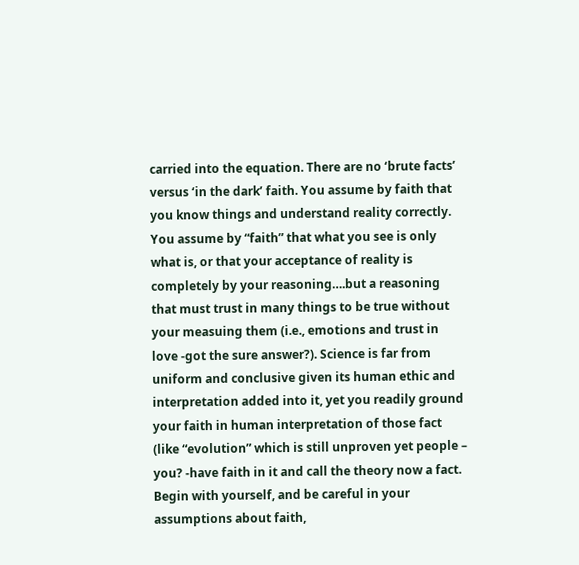carried into the equation. There are no ‘brute facts’ versus ‘in the dark’ faith. You assume by faith that you know things and understand reality correctly. You assume by “faith” that what you see is only what is, or that your acceptance of reality is completely by your reasoning….but a reasoning that must trust in many things to be true without your measuing them (i.e., emotions and trust in love -got the sure answer?). Science is far from uniform and conclusive given its human ethic and interpretation added into it, yet you readily ground your faith in human interpretation of those fact (like “evolution” which is still unproven yet people – you? -have faith in it and call the theory now a fact. Begin with yourself, and be careful in your assumptions about faith,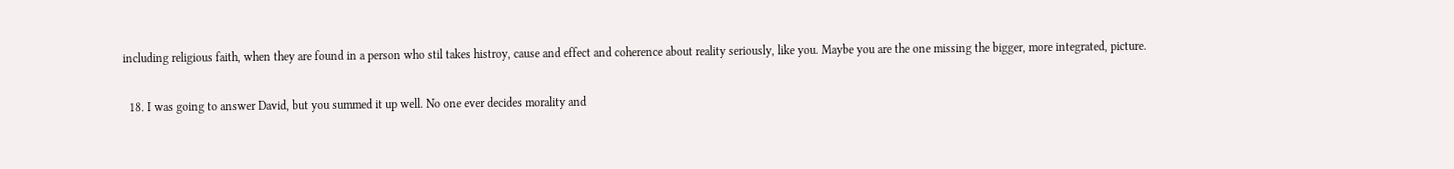including religious faith, when they are found in a person who stil takes histroy, cause and effect and coherence about reality seriously, like you. Maybe you are the one missing the bigger, more integrated, picture.

  18. I was going to answer David, but you summed it up well. No one ever decides morality and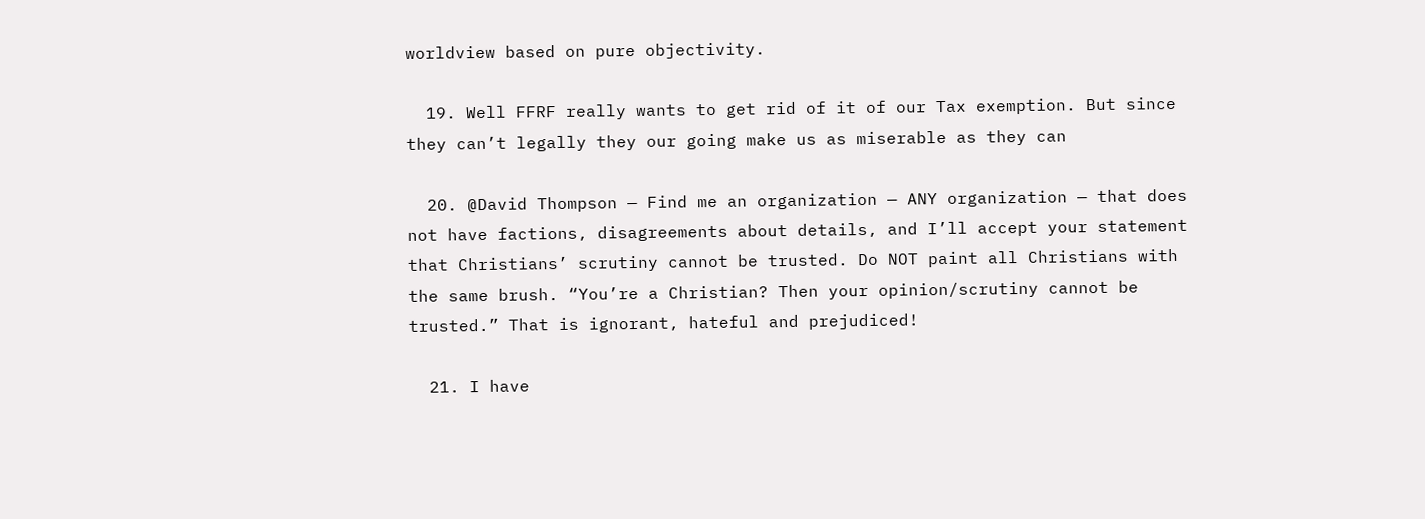worldview based on pure objectivity.

  19. Well FFRF really wants to get rid of it of our Tax exemption. But since they can’t legally they our going make us as miserable as they can

  20. @David Thompson — Find me an organization — ANY organization — that does not have factions, disagreements about details, and I’ll accept your statement that Christians’ scrutiny cannot be trusted. Do NOT paint all Christians with the same brush. “You’re a Christian? Then your opinion/scrutiny cannot be trusted.” That is ignorant, hateful and prejudiced!

  21. I have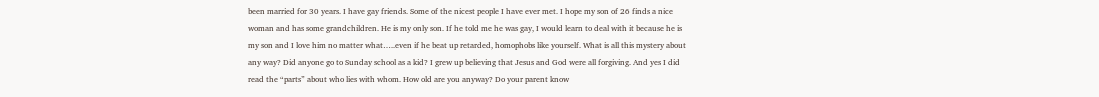been married for 30 years. I have gay friends. Some of the nicest people I have ever met. I hope my son of 26 finds a nice woman and has some grandchildren. He is my only son. If he told me he was gay, I would learn to deal with it because he is my son and I love him no matter what…..even if he beat up retarded, homophobs like yourself. What is all this mystery about any way? Did anyone go to Sunday school as a kid? I grew up believing that Jesus and God were all forgiving. And yes I did read the “parts” about who lies with whom. How old are you anyway? Do your parent know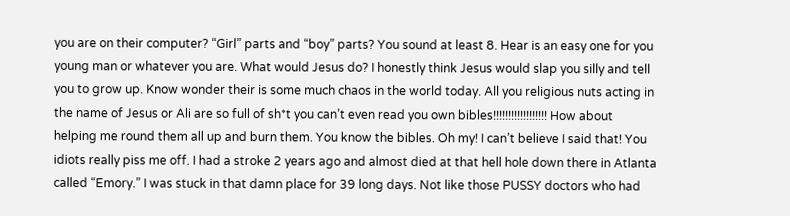you are on their computer? “Girl” parts and “boy” parts? You sound at least 8. Hear is an easy one for you young man or whatever you are. What would Jesus do? I honestly think Jesus would slap you silly and tell you to grow up. Know wonder their is some much chaos in the world today. All you religious nuts acting in the name of Jesus or Ali are so full of sh*t you can’t even read you own bibles!!!!!!!!!!!!!!!!!! How about helping me round them all up and burn them. You know the bibles. Oh my! I can’t believe I said that! You idiots really piss me off. I had a stroke 2 years ago and almost died at that hell hole down there in Atlanta called “Emory.” I was stuck in that damn place for 39 long days. Not like those PUSSY doctors who had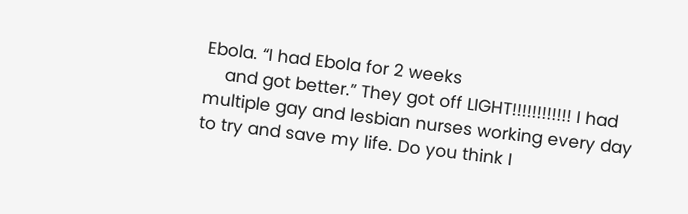Ebola. “I had Ebola for 2 weeks
    and got better.” They got off LIGHT!!!!!!!!!!!! I had multiple gay and lesbian nurses working every day to try and save my life. Do you think I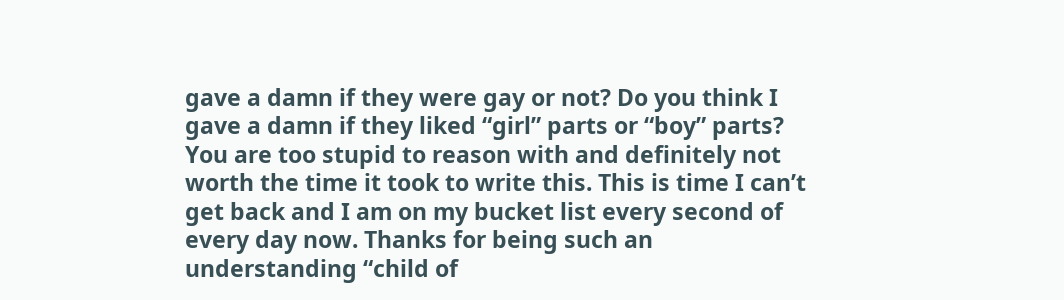gave a damn if they were gay or not? Do you think I gave a damn if they liked “girl” parts or “boy” parts? You are too stupid to reason with and definitely not worth the time it took to write this. This is time I can’t get back and I am on my bucket list every second of every day now. Thanks for being such an understanding “child of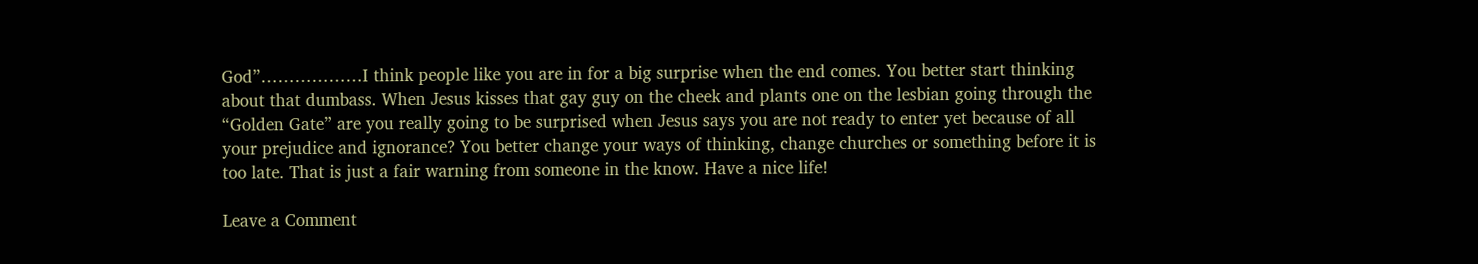God”………………I think people like you are in for a big surprise when the end comes. You better start thinking about that dumbass. When Jesus kisses that gay guy on the cheek and plants one on the lesbian going through the “Golden Gate” are you really going to be surprised when Jesus says you are not ready to enter yet because of all your prejudice and ignorance? You better change your ways of thinking, change churches or something before it is too late. That is just a fair warning from someone in the know. Have a nice life!

Leave a Comment